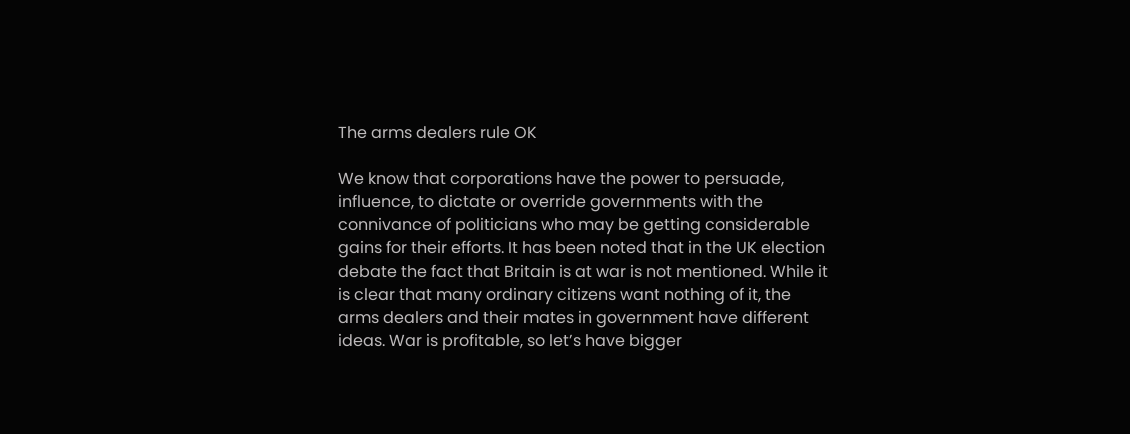The arms dealers rule OK

We know that corporations have the power to persuade, influence, to dictate or override governments with the connivance of politicians who may be getting considerable gains for their efforts. It has been noted that in the UK election debate the fact that Britain is at war is not mentioned. While it is clear that many ordinary citizens want nothing of it, the arms dealers and their mates in government have different ideas. War is profitable, so let’s have bigger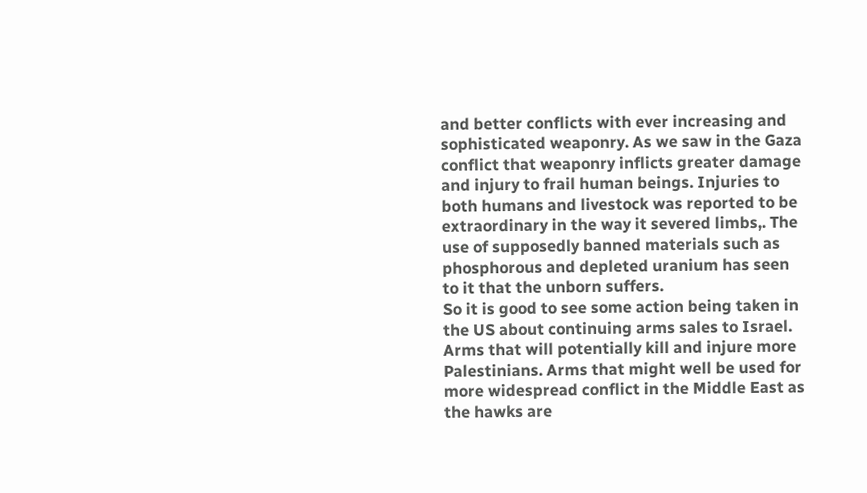and better conflicts with ever increasing and sophisticated weaponry. As we saw in the Gaza conflict that weaponry inflicts greater damage and injury to frail human beings. Injuries to both humans and livestock was reported to be extraordinary in the way it severed limbs,. The use of supposedly banned materials such as phosphorous and depleted uranium has seen to it that the unborn suffers.
So it is good to see some action being taken in the US about continuing arms sales to Israel. Arms that will potentially kill and injure more Palestinians. Arms that might well be used for more widespread conflict in the Middle East as the hawks are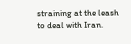straining at the leash to deal with Iran.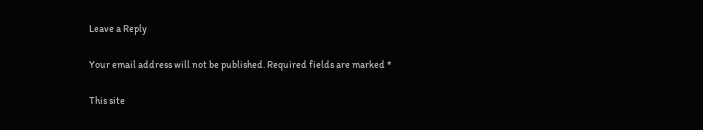Leave a Reply

Your email address will not be published. Required fields are marked *

This site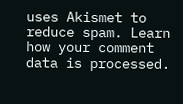uses Akismet to reduce spam. Learn how your comment data is processed.